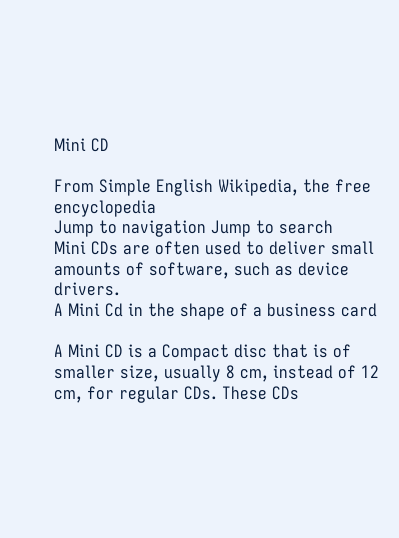Mini CD

From Simple English Wikipedia, the free encyclopedia
Jump to navigation Jump to search
Mini CDs are often used to deliver small amounts of software, such as device drivers.
A Mini Cd in the shape of a business card

A Mini CD is a Compact disc that is of smaller size, usually 8 cm, instead of 12 cm, for regular CDs. These CDs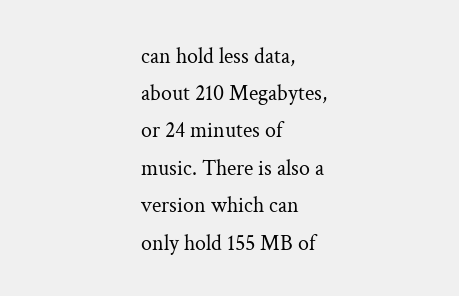can hold less data, about 210 Megabytes, or 24 minutes of music. There is also a version which can only hold 155 MB of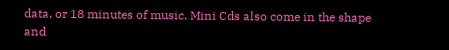data, or 18 minutes of music. Mini Cds also come in the shape and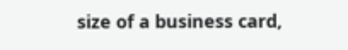size of a business card,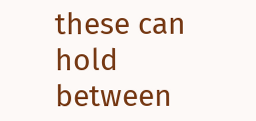these can hold between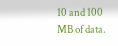10 and 100 MB of data.